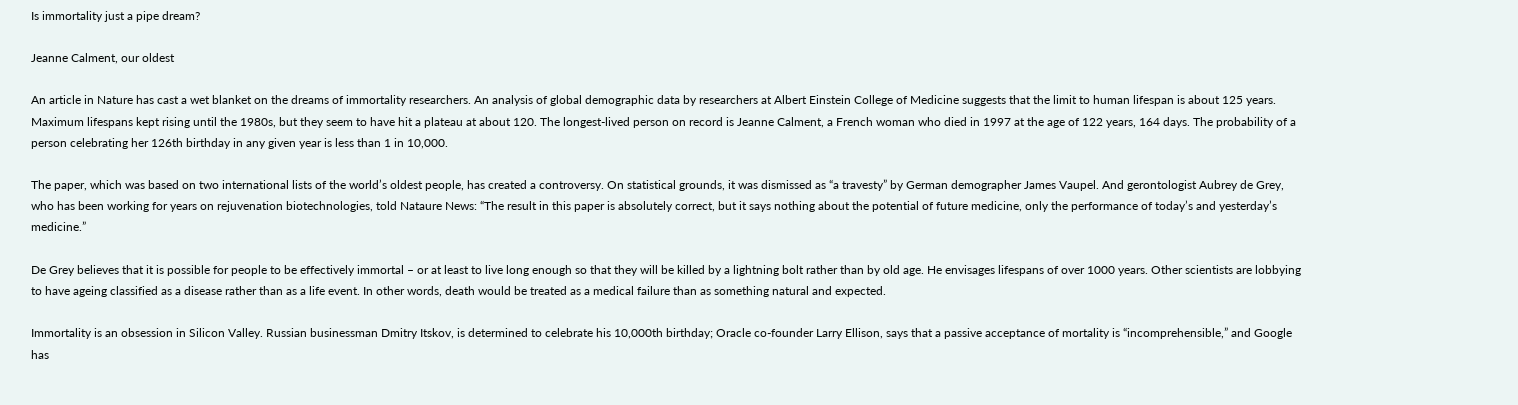Is immortality just a pipe dream?

Jeanne Calment, our oldest

An article in Nature has cast a wet blanket on the dreams of immortality researchers. An analysis of global demographic data by researchers at Albert Einstein College of Medicine suggests that the limit to human lifespan is about 125 years. Maximum lifespans kept rising until the 1980s, but they seem to have hit a plateau at about 120. The longest-lived person on record is Jeanne Calment, a French woman who died in 1997 at the age of 122 years, 164 days. The probability of a person celebrating her 126th birthday in any given year is less than 1 in 10,000.

The paper, which was based on two international lists of the world’s oldest people, has created a controversy. On statistical grounds, it was dismissed as “a travesty” by German demographer James Vaupel. And gerontologist Aubrey de Grey, who has been working for years on rejuvenation biotechnologies, told Nataure News: “The result in this paper is absolutely correct, but it says nothing about the potential of future medicine, only the performance of today’s and yesterday’s medicine.”

De Grey believes that it is possible for people to be effectively immortal – or at least to live long enough so that they will be killed by a lightning bolt rather than by old age. He envisages lifespans of over 1000 years. Other scientists are lobbying to have ageing classified as a disease rather than as a life event. In other words, death would be treated as a medical failure than as something natural and expected.

Immortality is an obsession in Silicon Valley. Russian businessman Dmitry Itskov, is determined to celebrate his 10,000th birthday; Oracle co-founder Larry Ellison, says that a passive acceptance of mortality is “incomprehensible,” and Google has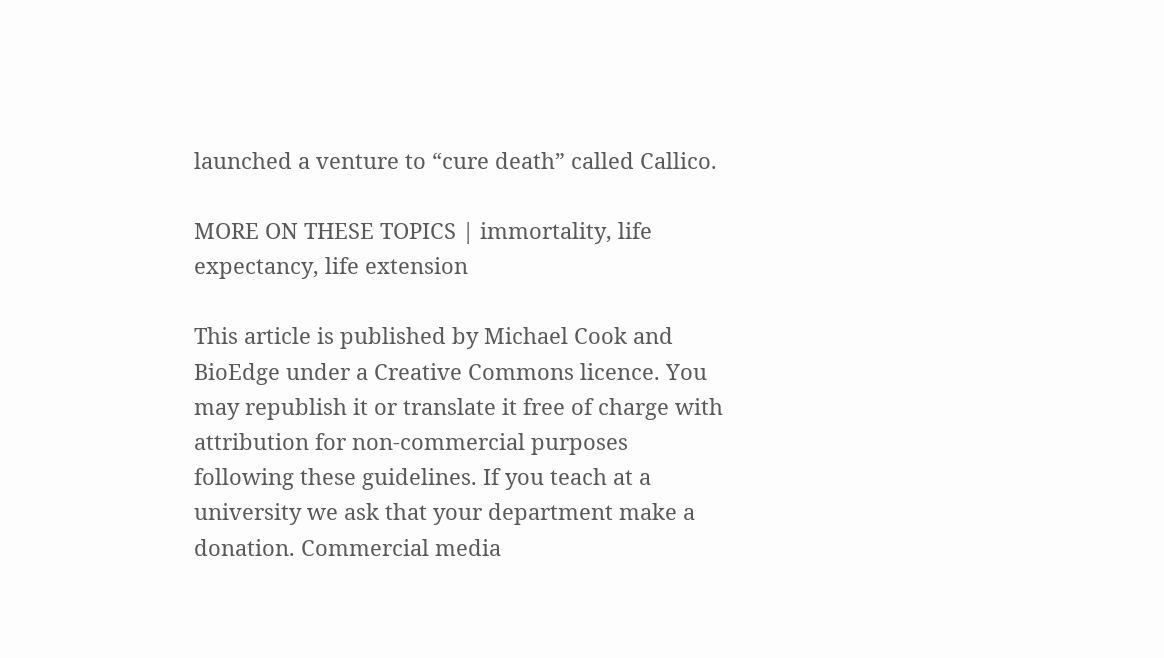launched a venture to “cure death” called Callico.

MORE ON THESE TOPICS | immortality, life expectancy, life extension

This article is published by Michael Cook and BioEdge under a Creative Commons licence. You may republish it or translate it free of charge with attribution for non-commercial purposes following these guidelines. If you teach at a university we ask that your department make a donation. Commercial media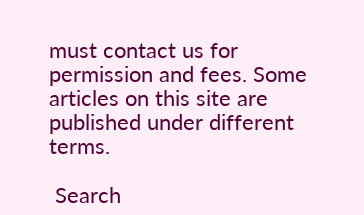must contact us for permission and fees. Some articles on this site are published under different terms.

 Search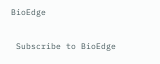BioEdge

 Subscribe to BioEdge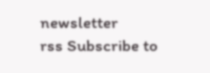newsletter
rss Subscribe to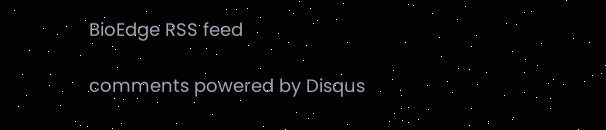BioEdge RSS feed

comments powered by Disqus